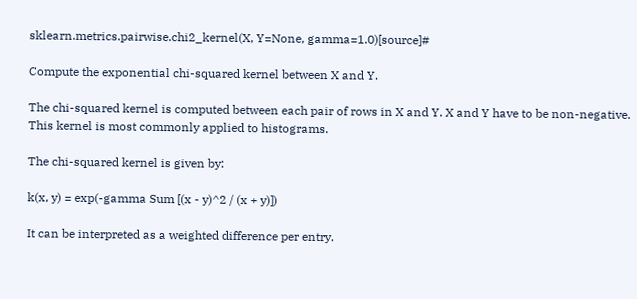sklearn.metrics.pairwise.chi2_kernel(X, Y=None, gamma=1.0)[source]#

Compute the exponential chi-squared kernel between X and Y.

The chi-squared kernel is computed between each pair of rows in X and Y. X and Y have to be non-negative. This kernel is most commonly applied to histograms.

The chi-squared kernel is given by:

k(x, y) = exp(-gamma Sum [(x - y)^2 / (x + y)])

It can be interpreted as a weighted difference per entry.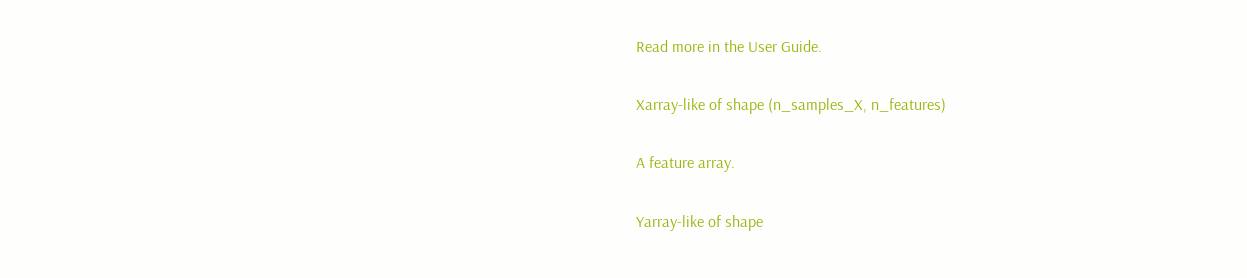Read more in the User Guide.

Xarray-like of shape (n_samples_X, n_features)

A feature array.

Yarray-like of shape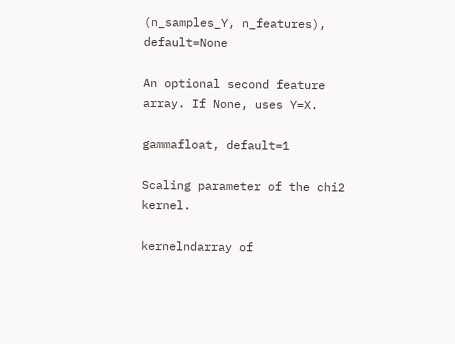(n_samples_Y, n_features), default=None

An optional second feature array. If None, uses Y=X.

gammafloat, default=1

Scaling parameter of the chi2 kernel.

kernelndarray of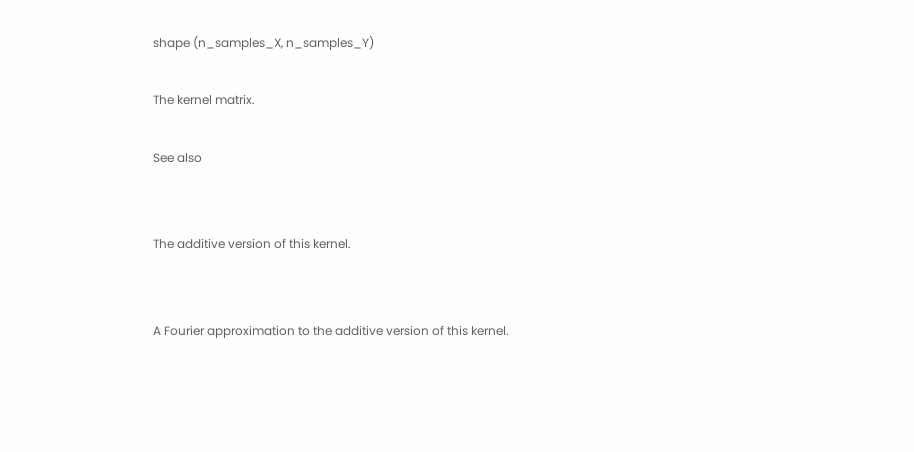shape (n_samples_X, n_samples_Y)

The kernel matrix.

See also


The additive version of this kernel.


A Fourier approximation to the additive version of this kernel.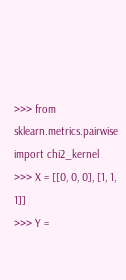>>> from sklearn.metrics.pairwise import chi2_kernel
>>> X = [[0, 0, 0], [1, 1, 1]]
>>> Y =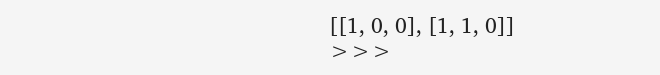[[1, 0, 0], [1, 1, 0]]
>>>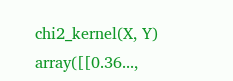chi2_kernel(X, Y)
array([[0.36...,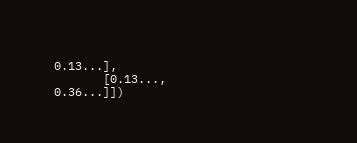0.13...],
       [0.13..., 0.36...]])